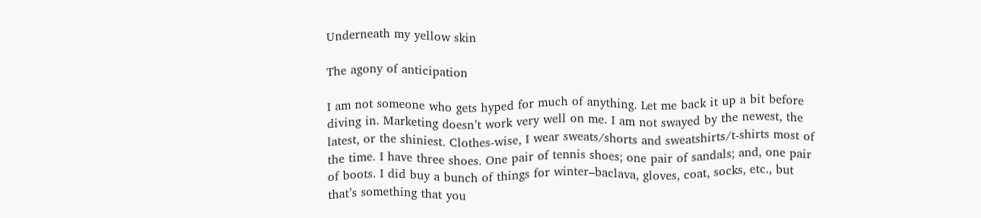Underneath my yellow skin

The agony of anticipation

I am not someone who gets hyped for much of anything. Let me back it up a bit before diving in. Marketing doesn’t work very well on me. I am not swayed by the newest, the latest, or the shiniest. Clothes-wise, I wear sweats/shorts and sweatshirts/t-shirts most of the time. I have three shoes. One pair of tennis shoes; one pair of sandals; and, one pair of boots. I did buy a bunch of things for winter–baclava, gloves, coat, socks, etc., but that’s something that you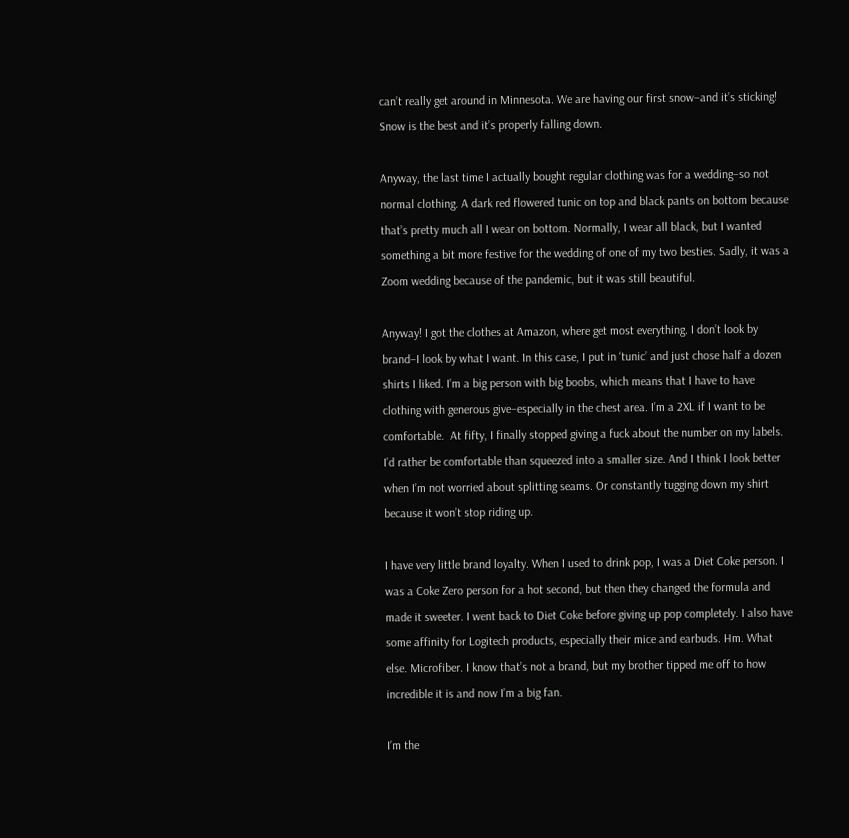can’t really get around in Minnesota. We are having our first snow–and it’s sticking! Snow is the best and it’s properly falling down.

Anyway, the last time I actually bought regular clothing was for a wedding–so not normal clothing. A dark red flowered tunic on top and black pants on bottom because that’s pretty much all I wear on bottom. Normally, I wear all black, but I wanted something a bit more festive for the wedding of one of my two besties. Sadly, it was a Zoom wedding because of the pandemic, but it was still beautiful.

Anyway! I got the clothes at Amazon, where get most everything. I don’t look by brand–I look by what I want. In this case, I put in ‘tunic’ and just chose half a dozen shirts I liked. I’m a big person with big boobs, which means that I have to have clothing with generous give–especially in the chest area. I’m a 2XL if I want to be comfortable.  At fifty, I finally stopped giving a fuck about the number on my labels. I’d rather be comfortable than squeezed into a smaller size. And I think I look better when I’m not worried about splitting seams. Or constantly tugging down my shirt because it won’t stop riding up.

I have very little brand loyalty. When I used to drink pop, I was a Diet Coke person. I was a Coke Zero person for a hot second, but then they changed the formula and made it sweeter. I went back to Diet Coke before giving up pop completely. I also have some affinity for Logitech products, especially their mice and earbuds. Hm. What else. Microfiber. I know that’s not a brand, but my brother tipped me off to how incredible it is and now I’m a big fan.

I’m the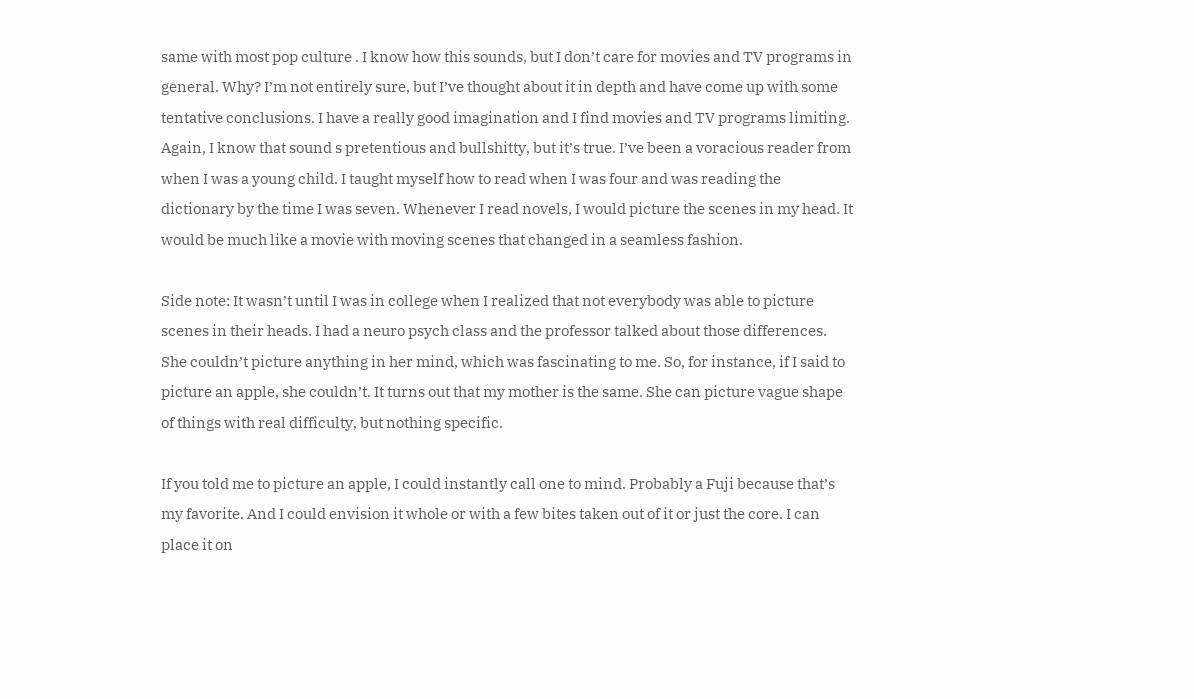same with most pop culture . I know how this sounds, but I don’t care for movies and TV programs in general. Why? I’m not entirely sure, but I’ve thought about it in depth and have come up with some tentative conclusions. I have a really good imagination and I find movies and TV programs limiting. Again, I know that sound s pretentious and bullshitty, but it’s true. I’ve been a voracious reader from when I was a young child. I taught myself how to read when I was four and was reading the dictionary by the time I was seven. Whenever I read novels, I would picture the scenes in my head. It would be much like a movie with moving scenes that changed in a seamless fashion.

Side note: It wasn’t until I was in college when I realized that not everybody was able to picture scenes in their heads. I had a neuro psych class and the professor talked about those differences. She couldn’t picture anything in her mind, which was fascinating to me. So, for instance, if I said to picture an apple, she couldn’t. It turns out that my mother is the same. She can picture vague shape of things with real difficulty, but nothing specific.

If you told me to picture an apple, I could instantly call one to mind. Probably a Fuji because that’s my favorite. And I could envision it whole or with a few bites taken out of it or just the core. I can place it on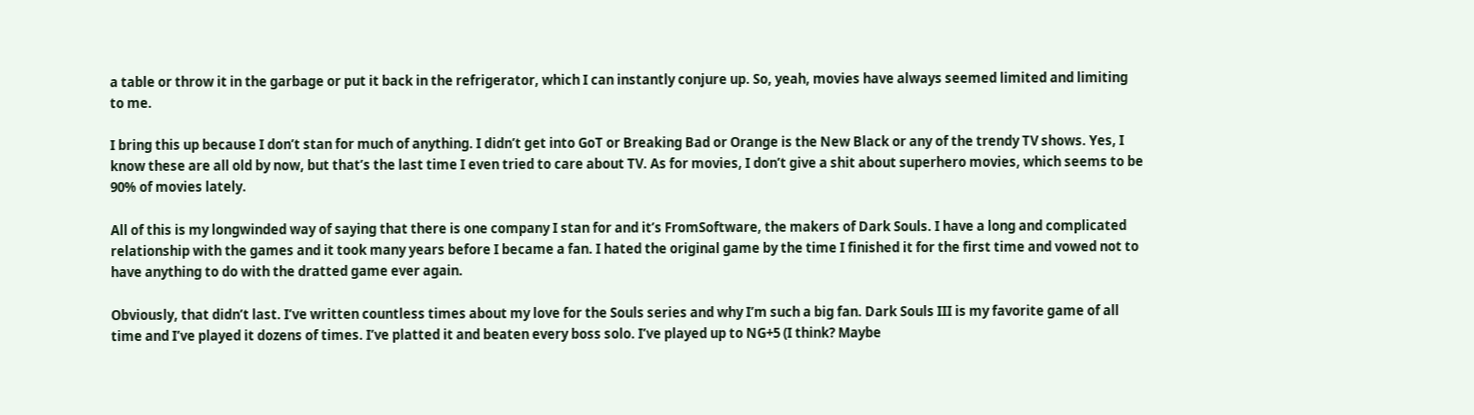a table or throw it in the garbage or put it back in the refrigerator, which I can instantly conjure up. So, yeah, movies have always seemed limited and limiting to me.

I bring this up because I don’t stan for much of anything. I didn’t get into GoT or Breaking Bad or Orange is the New Black or any of the trendy TV shows. Yes, I know these are all old by now, but that’s the last time I even tried to care about TV. As for movies, I don’t give a shit about superhero movies, which seems to be 90% of movies lately.

All of this is my longwinded way of saying that there is one company I stan for and it’s FromSoftware, the makers of Dark Souls. I have a long and complicated relationship with the games and it took many years before I became a fan. I hated the original game by the time I finished it for the first time and vowed not to have anything to do with the dratted game ever again.

Obviously, that didn’t last. I’ve written countless times about my love for the Souls series and why I’m such a big fan. Dark Souls III is my favorite game of all time and I’ve played it dozens of times. I’ve platted it and beaten every boss solo. I’ve played up to NG+5 (I think? Maybe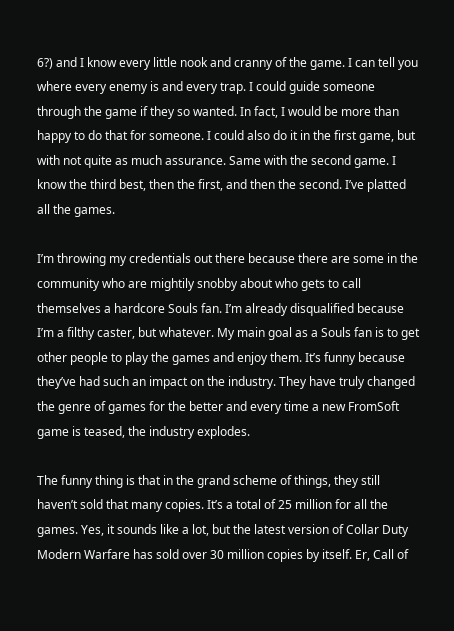6?) and I know every little nook and cranny of the game. I can tell you where every enemy is and every trap. I could guide someone through the game if they so wanted. In fact, I would be more than happy to do that for someone. I could also do it in the first game, but with not quite as much assurance. Same with the second game. I know the third best, then the first, and then the second. I’ve platted all the games.

I’m throwing my credentials out there because there are some in the community who are mightily snobby about who gets to call themselves a hardcore Souls fan. I’m already disqualified because I’m a filthy caster, but whatever. My main goal as a Souls fan is to get other people to play the games and enjoy them. It’s funny because they’ve had such an impact on the industry. They have truly changed the genre of games for the better and every time a new FromSoft game is teased, the industry explodes.

The funny thing is that in the grand scheme of things, they still haven’t sold that many copies. It’s a total of 25 million for all the games. Yes, it sounds like a lot, but the latest version of Collar Duty Modern Warfare has sold over 30 million copies by itself. Er, Call of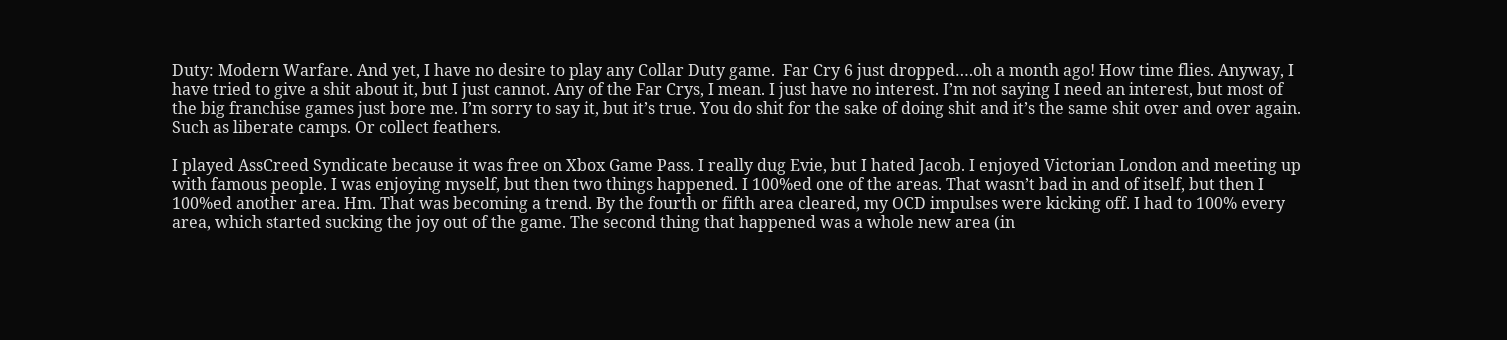Duty: Modern Warfare. And yet, I have no desire to play any Collar Duty game.  Far Cry 6 just dropped….oh a month ago! How time flies. Anyway, I have tried to give a shit about it, but I just cannot. Any of the Far Crys, I mean. I just have no interest. I’m not saying I need an interest, but most of the big franchise games just bore me. I’m sorry to say it, but it’s true. You do shit for the sake of doing shit and it’s the same shit over and over again. Such as liberate camps. Or collect feathers.

I played AssCreed Syndicate because it was free on Xbox Game Pass. I really dug Evie, but I hated Jacob. I enjoyed Victorian London and meeting up with famous people. I was enjoying myself, but then two things happened. I 100%ed one of the areas. That wasn’t bad in and of itself, but then I 100%ed another area. Hm. That was becoming a trend. By the fourth or fifth area cleared, my OCD impulses were kicking off. I had to 100% every area, which started sucking the joy out of the game. The second thing that happened was a whole new area (in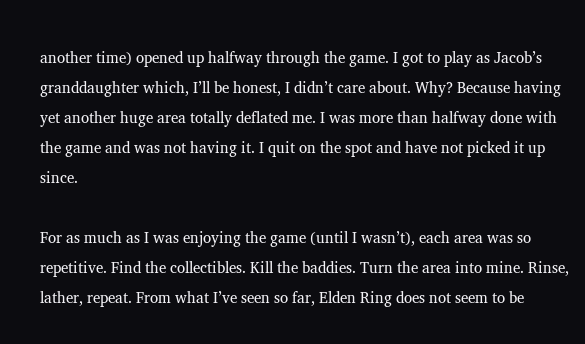another time) opened up halfway through the game. I got to play as Jacob’s granddaughter which, I’ll be honest, I didn’t care about. Why? Because having yet another huge area totally deflated me. I was more than halfway done with the game and was not having it. I quit on the spot and have not picked it up since.

For as much as I was enjoying the game (until I wasn’t), each area was so repetitive. Find the collectibles. Kill the baddies. Turn the area into mine. Rinse, lather, repeat. From what I’ve seen so far, Elden Ring does not seem to be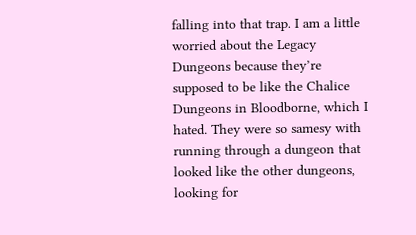falling into that trap. I am a little worried about the Legacy Dungeons because they’re supposed to be like the Chalice Dungeons in Bloodborne, which I hated. They were so samesy with running through a dungeon that looked like the other dungeons, looking for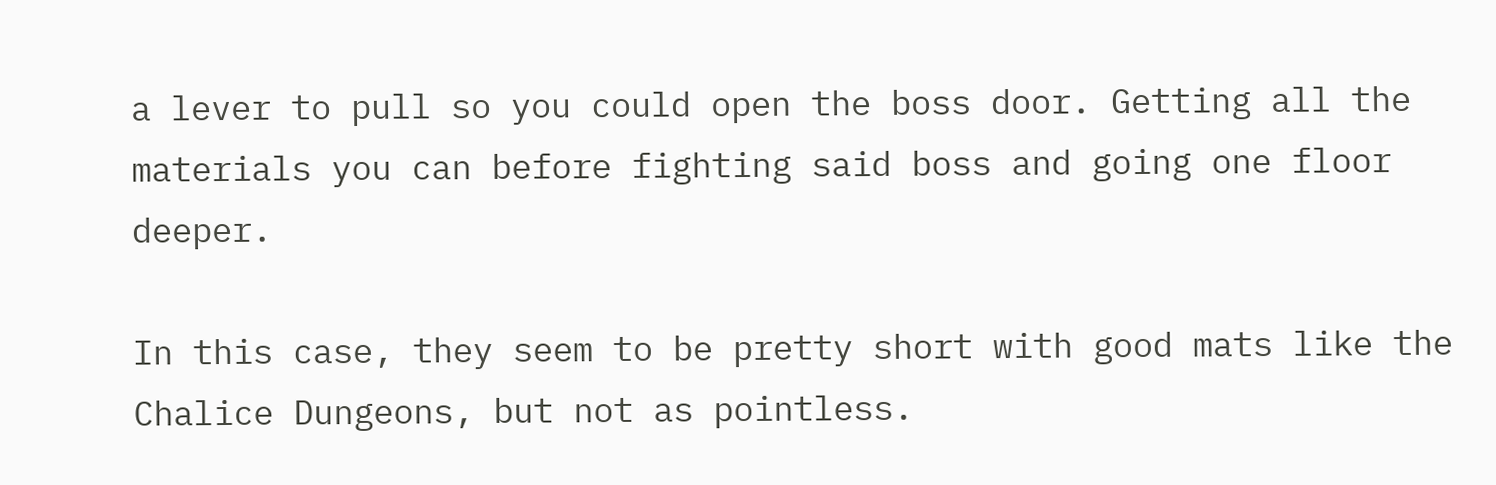a lever to pull so you could open the boss door. Getting all the materials you can before fighting said boss and going one floor deeper.

In this case, they seem to be pretty short with good mats like the Chalice Dungeons, but not as pointless.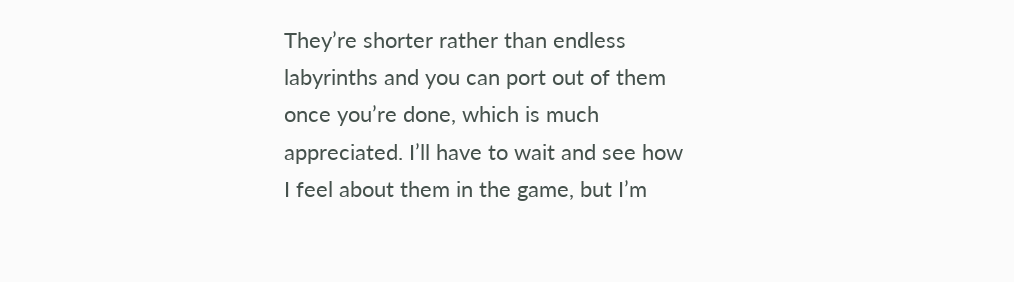They’re shorter rather than endless labyrinths and you can port out of them once you’re done, which is much appreciated. I’ll have to wait and see how I feel about them in the game, but I’m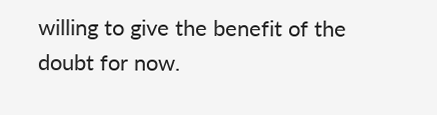willing to give the benefit of the doubt for now.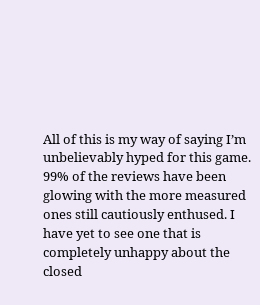All of this is my way of saying I’m unbelievably hyped for this game. 99% of the reviews have been glowing with the more measured ones still cautiously enthused. I have yet to see one that is completely unhappy about the closed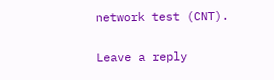network test (CNT).

Leave a reply